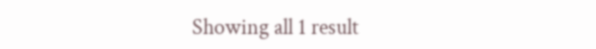Showing all 1 result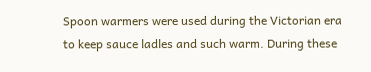Spoon warmers were used during the Victorian era to keep sauce ladles and such warm. During these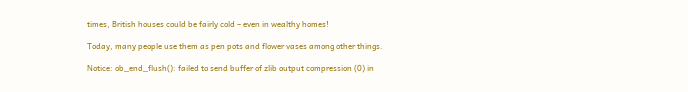times, British houses could be fairly cold – even in wealthy homes!

Today, many people use them as pen pots and flower vases among other things.

Notice: ob_end_flush(): failed to send buffer of zlib output compression (0) in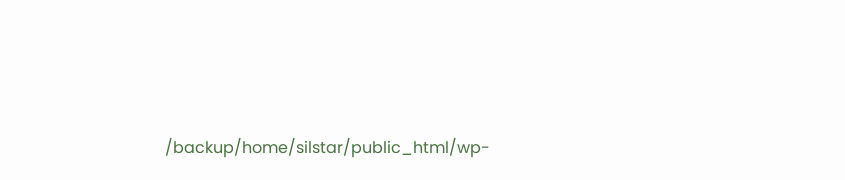/backup/home/silstar/public_html/wp-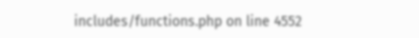includes/functions.php on line 4552